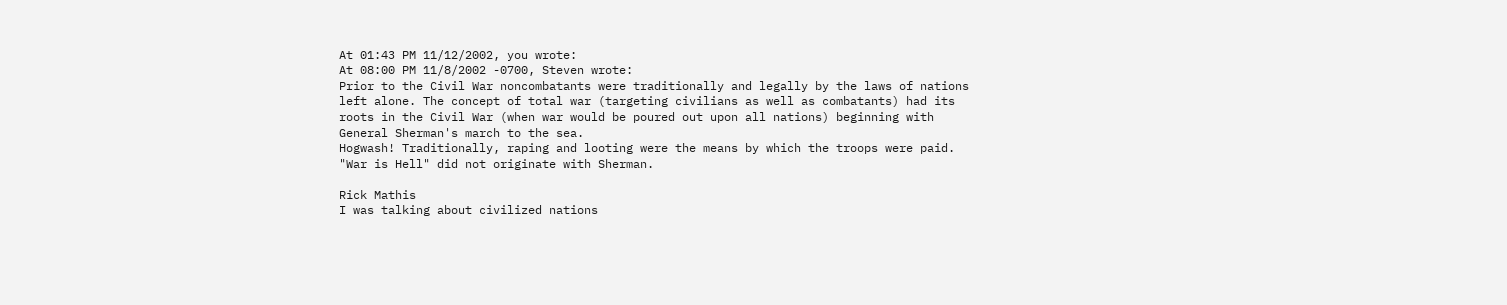At 01:43 PM 11/12/2002, you wrote:
At 08:00 PM 11/8/2002 -0700, Steven wrote:
Prior to the Civil War noncombatants were traditionally and legally by the laws of nations left alone. The concept of total war (targeting civilians as well as combatants) had its roots in the Civil War (when war would be poured out upon all nations) beginning with General Sherman's march to the sea.
Hogwash! Traditionally, raping and looting were the means by which the troops were paid. "War is Hell" did not originate with Sherman.

Rick Mathis
I was talking about civilized nations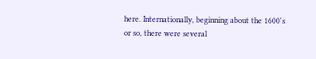here. Internationally, beginning about the 1600's or so, there were several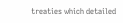treaties which detailed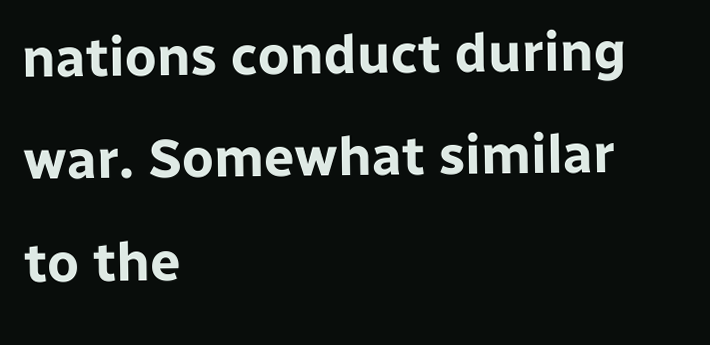nations conduct during war. Somewhat similar to the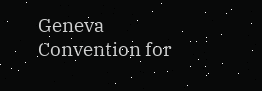Geneva Convention for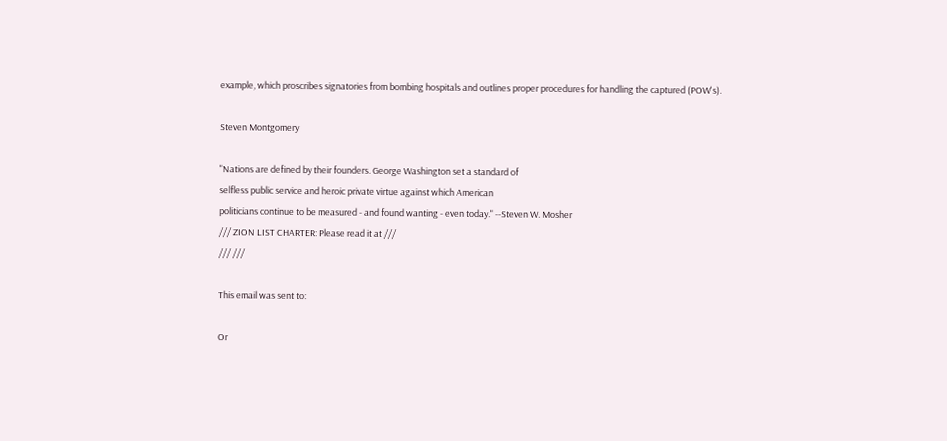example, which proscribes signatories from bombing hospitals and outlines proper procedures for handling the captured (POW's).

Steven Montgomery

"Nations are defined by their founders. George Washington set a standard of
selfless public service and heroic private virtue against which American
politicians continue to be measured - and found wanting - even today." --Steven W. Mosher
/// ZION LIST CHARTER: Please read it at ///
/// ///

This email was sent to:

Or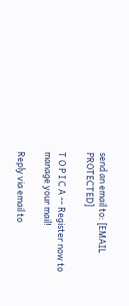send an email to: [EMAIL PROTECTED]

T O P I C A -- Register now to manage your mail!

Reply via email to